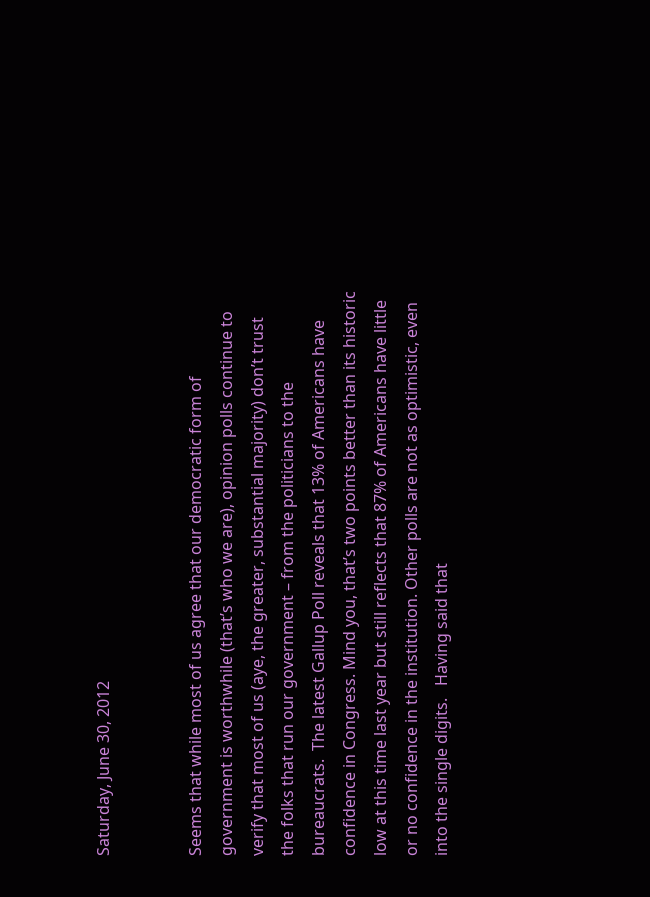Saturday, June 30, 2012


Seems that while most of us agree that our democratic form of government is worthwhile (that’s who we are), opinion polls continue to verify that most of us (aye, the greater, substantial majority) don’t trust the folks that run our government – from the politicians to the bureaucrats.  The latest Gallup Poll reveals that 13% of Americans have confidence in Congress. Mind you, that’s two points better than its historic low at this time last year but still reflects that 87% of Americans have little or no confidence in the institution. Other polls are not as optimistic, even into the single digits.   Having said that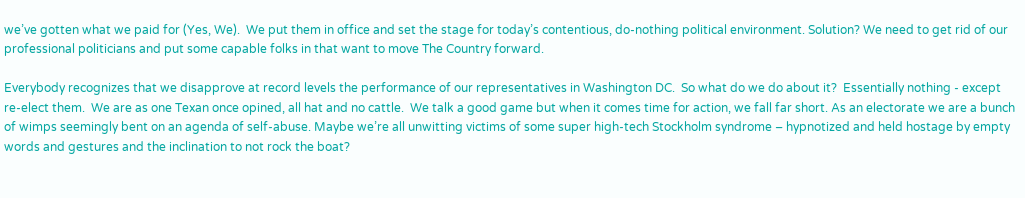we’ve gotten what we paid for (Yes, We).  We put them in office and set the stage for today’s contentious, do-nothing political environment. Solution? We need to get rid of our professional politicians and put some capable folks in that want to move The Country forward.

Everybody recognizes that we disapprove at record levels the performance of our representatives in Washington DC.  So what do we do about it?  Essentially nothing - except re-elect them.  We are as one Texan once opined, all hat and no cattle.  We talk a good game but when it comes time for action, we fall far short. As an electorate we are a bunch of wimps seemingly bent on an agenda of self-abuse. Maybe we’re all unwitting victims of some super high-tech Stockholm syndrome – hypnotized and held hostage by empty words and gestures and the inclination to not rock the boat?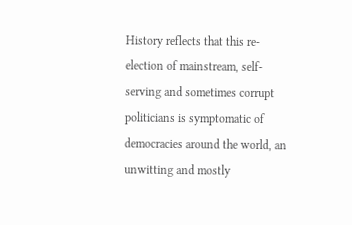History reflects that this re-election of mainstream, self-serving and sometimes corrupt politicians is symptomatic of democracies around the world, an unwitting and mostly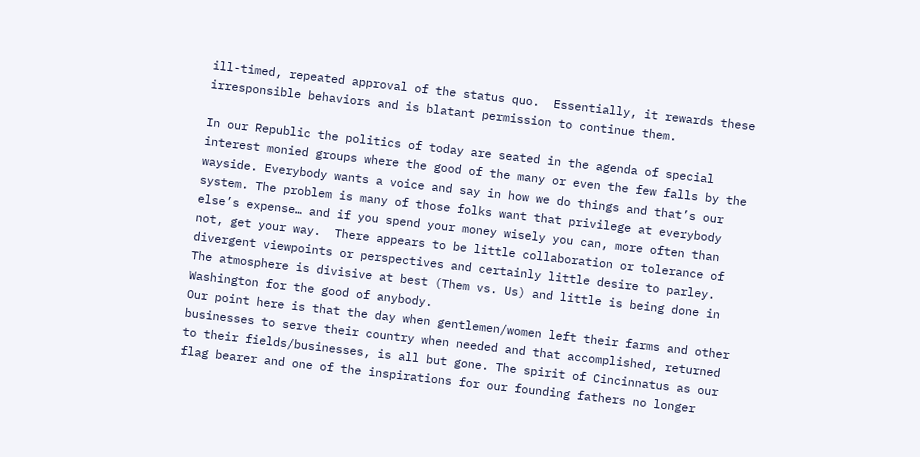ill-timed, repeated approval of the status quo.  Essentially, it rewards these irresponsible behaviors and is blatant permission to continue them.

In our Republic the politics of today are seated in the agenda of special interest monied groups where the good of the many or even the few falls by the wayside. Everybody wants a voice and say in how we do things and that’s our system. The problem is many of those folks want that privilege at everybody else’s expense… and if you spend your money wisely you can, more often than not, get your way.  There appears to be little collaboration or tolerance of divergent viewpoints or perspectives and certainly little desire to parley.  The atmosphere is divisive at best (Them vs. Us) and little is being done in Washington for the good of anybody.
Our point here is that the day when gentlemen/women left their farms and other businesses to serve their country when needed and that accomplished, returned to their fields/businesses, is all but gone. The spirit of Cincinnatus as our flag bearer and one of the inspirations for our founding fathers no longer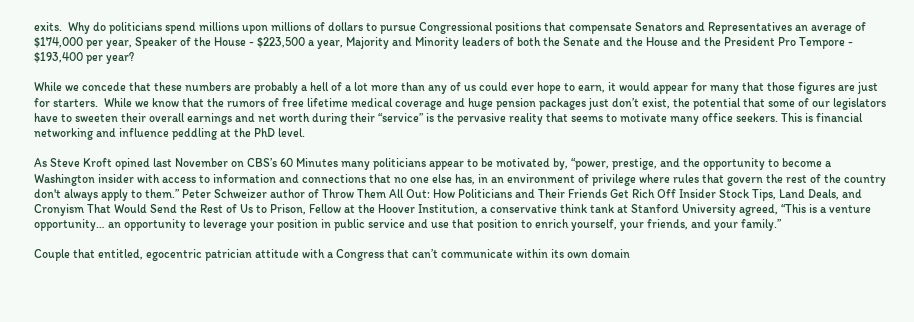exits.  Why do politicians spend millions upon millions of dollars to pursue Congressional positions that compensate Senators and Representatives an average of $174,000 per year, Speaker of the House - $223,500 a year, Majority and Minority leaders of both the Senate and the House and the President Pro Tempore - $193,400 per year?

While we concede that these numbers are probably a hell of a lot more than any of us could ever hope to earn, it would appear for many that those figures are just for starters.  While we know that the rumors of free lifetime medical coverage and huge pension packages just don’t exist, the potential that some of our legislators have to sweeten their overall earnings and net worth during their “service” is the pervasive reality that seems to motivate many office seekers. This is financial networking and influence peddling at the PhD level.

As Steve Kroft opined last November on CBS’s 60 Minutes many politicians appear to be motivated by, “power, prestige, and the opportunity to become a Washington insider with access to information and connections that no one else has, in an environment of privilege where rules that govern the rest of the country don't always apply to them.” Peter Schweizer author of Throw Them All Out: How Politicians and Their Friends Get Rich Off Insider Stock Tips, Land Deals, and Cronyism That Would Send the Rest of Us to Prison, Fellow at the Hoover Institution, a conservative think tank at Stanford University agreed, “This is a venture opportunity… an opportunity to leverage your position in public service and use that position to enrich yourself, your friends, and your family.”

Couple that entitled, egocentric patrician attitude with a Congress that can’t communicate within its own domain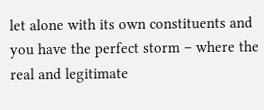let alone with its own constituents and you have the perfect storm – where the real and legitimate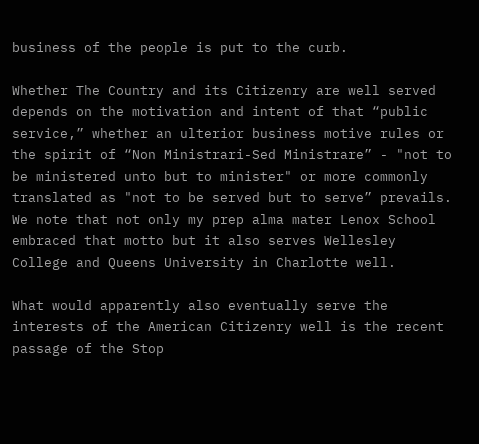business of the people is put to the curb.

Whether The Country and its Citizenry are well served depends on the motivation and intent of that “public service,” whether an ulterior business motive rules or the spirit of “Non Ministrari-Sed Ministrare” - "not to be ministered unto but to minister" or more commonly translated as "not to be served but to serve” prevails. We note that not only my prep alma mater Lenox School embraced that motto but it also serves Wellesley College and Queens University in Charlotte well.

What would apparently also eventually serve the interests of the American Citizenry well is the recent passage of the Stop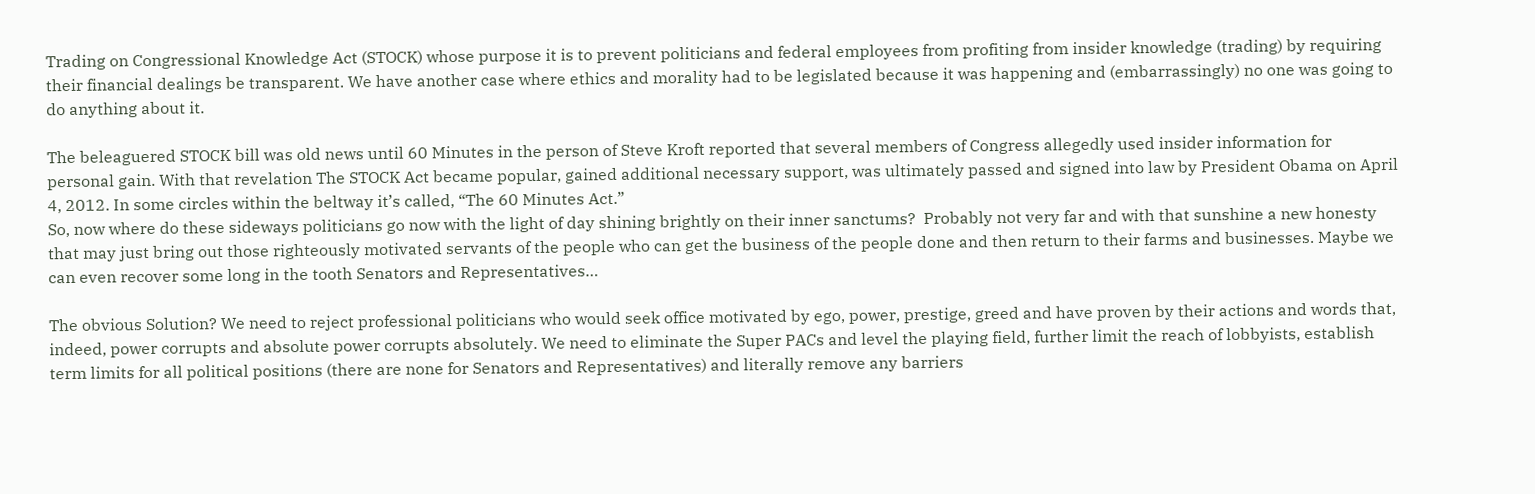Trading on Congressional Knowledge Act (STOCK) whose purpose it is to prevent politicians and federal employees from profiting from insider knowledge (trading) by requiring their financial dealings be transparent. We have another case where ethics and morality had to be legislated because it was happening and (embarrassingly) no one was going to do anything about it.

The beleaguered STOCK bill was old news until 60 Minutes in the person of Steve Kroft reported that several members of Congress allegedly used insider information for personal gain. With that revelation The STOCK Act became popular, gained additional necessary support, was ultimately passed and signed into law by President Obama on April 4, 2012. In some circles within the beltway it’s called, “The 60 Minutes Act.”
So, now where do these sideways politicians go now with the light of day shining brightly on their inner sanctums?  Probably not very far and with that sunshine a new honesty that may just bring out those righteously motivated servants of the people who can get the business of the people done and then return to their farms and businesses. Maybe we can even recover some long in the tooth Senators and Representatives…

The obvious Solution? We need to reject professional politicians who would seek office motivated by ego, power, prestige, greed and have proven by their actions and words that, indeed, power corrupts and absolute power corrupts absolutely. We need to eliminate the Super PACs and level the playing field, further limit the reach of lobbyists, establish term limits for all political positions (there are none for Senators and Representatives) and literally remove any barriers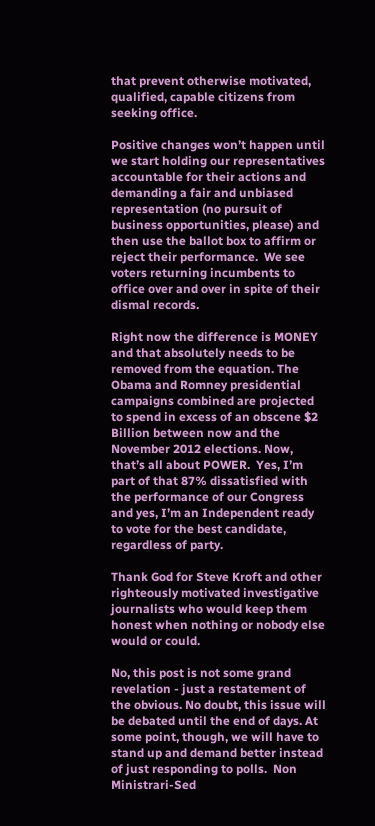that prevent otherwise motivated, qualified, capable citizens from seeking office.

Positive changes won’t happen until we start holding our representatives accountable for their actions and demanding a fair and unbiased representation (no pursuit of business opportunities, please) and then use the ballot box to affirm or reject their performance.  We see voters returning incumbents to office over and over in spite of their dismal records.

Right now the difference is MONEY and that absolutely needs to be removed from the equation. The Obama and Romney presidential campaigns combined are projected to spend in excess of an obscene $2 Billion between now and the November 2012 elections. Now, that’s all about POWER.  Yes, I’m part of that 87% dissatisfied with the performance of our Congress and yes, I’m an Independent ready to vote for the best candidate, regardless of party.

Thank God for Steve Kroft and other righteously motivated investigative journalists who would keep them honest when nothing or nobody else would or could.

No, this post is not some grand revelation - just a restatement of the obvious. No doubt, this issue will be debated until the end of days. At some point, though, we will have to stand up and demand better instead of just responding to polls.  Non Ministrari-Sed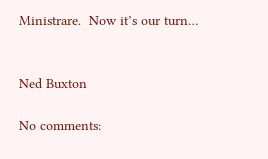Ministrare.  Now it’s our turn…


Ned Buxton

No comments: